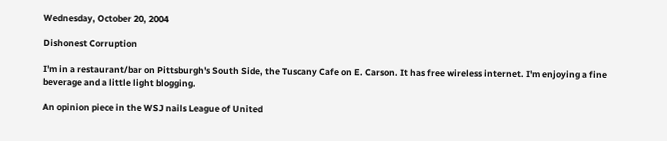Wednesday, October 20, 2004

Dishonest Corruption

I'm in a restaurant/bar on Pittsburgh's South Side, the Tuscany Cafe on E. Carson. It has free wireless internet. I'm enjoying a fine beverage and a little light blogging.

An opinion piece in the WSJ nails League of United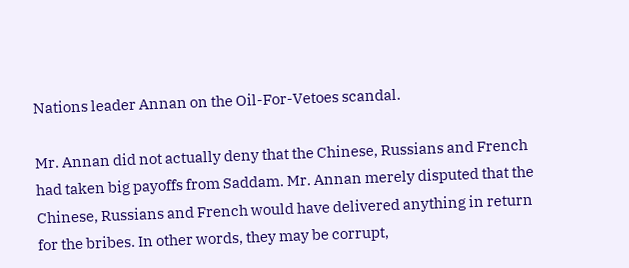Nations leader Annan on the Oil-For-Vetoes scandal.

Mr. Annan did not actually deny that the Chinese, Russians and French had taken big payoffs from Saddam. Mr. Annan merely disputed that the Chinese, Russians and French would have delivered anything in return for the bribes. In other words, they may be corrupt,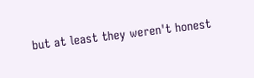but at least they weren't honest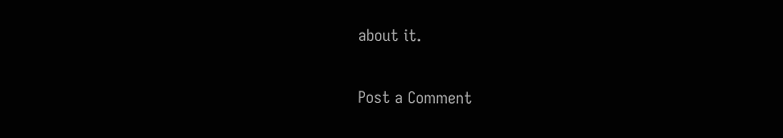about it.


Post a Comment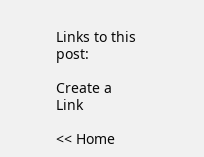Links to this post:

Create a Link

<< Home